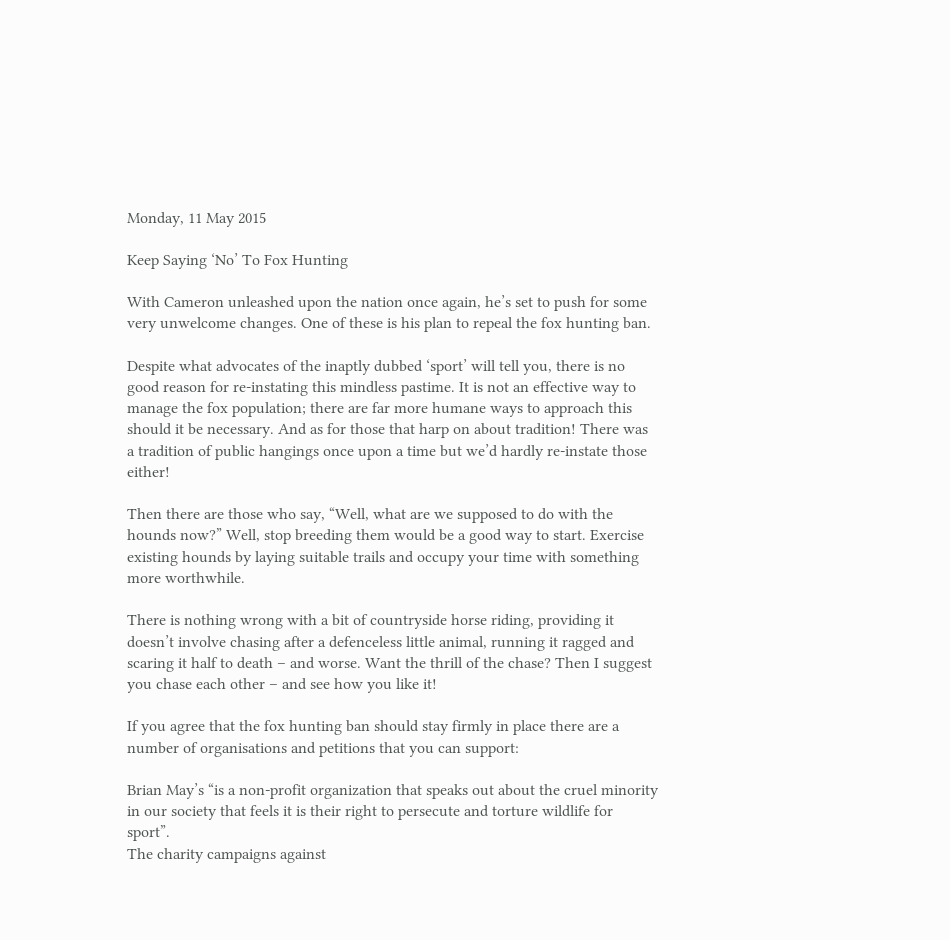Monday, 11 May 2015

Keep Saying ‘No’ To Fox Hunting

With Cameron unleashed upon the nation once again, he’s set to push for some very unwelcome changes. One of these is his plan to repeal the fox hunting ban.

Despite what advocates of the inaptly dubbed ‘sport’ will tell you, there is no good reason for re-instating this mindless pastime. It is not an effective way to manage the fox population; there are far more humane ways to approach this should it be necessary. And as for those that harp on about tradition! There was a tradition of public hangings once upon a time but we’d hardly re-instate those either!

Then there are those who say, “Well, what are we supposed to do with the hounds now?” Well, stop breeding them would be a good way to start. Exercise existing hounds by laying suitable trails and occupy your time with something more worthwhile.

There is nothing wrong with a bit of countryside horse riding, providing it doesn’t involve chasing after a defenceless little animal, running it ragged and scaring it half to death – and worse. Want the thrill of the chase? Then I suggest you chase each other – and see how you like it!

If you agree that the fox hunting ban should stay firmly in place there are a number of organisations and petitions that you can support:

Brian May’s “is a non-profit organization that speaks out about the cruel minority in our society that feels it is their right to persecute and torture wildlife for sport”.
The charity campaigns against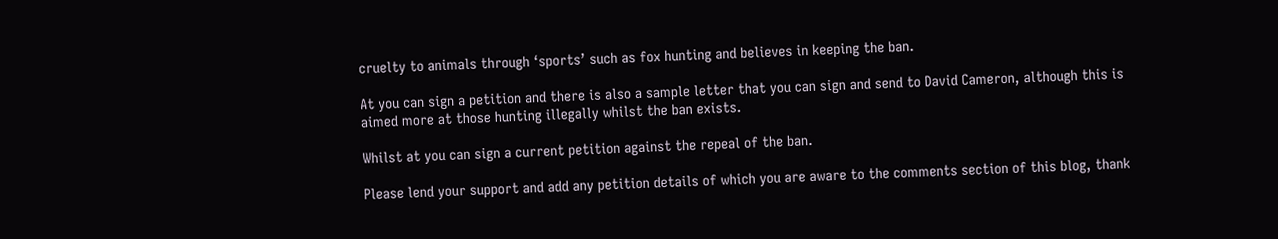cruelty to animals through ‘sports’ such as fox hunting and believes in keeping the ban.

At you can sign a petition and there is also a sample letter that you can sign and send to David Cameron, although this is aimed more at those hunting illegally whilst the ban exists.

Whilst at you can sign a current petition against the repeal of the ban.

Please lend your support and add any petition details of which you are aware to the comments section of this blog, thank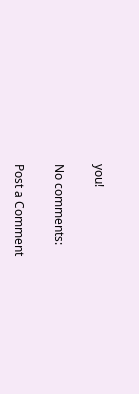you!

No comments:

Post a Comment